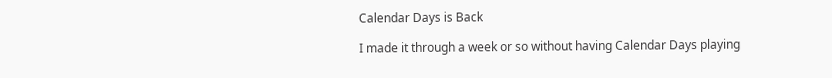Calendar Days is Back

I made it through a week or so without having Calendar Days playing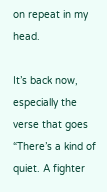on repeat in my head.

It’s back now, especially the verse that goes “There’s a kind of quiet. A fighter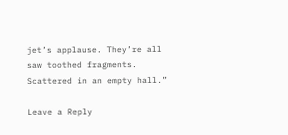jet’s applause. They’re all saw toothed fragments. Scattered in an empty hall.”

Leave a Reply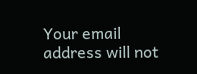Your email address will not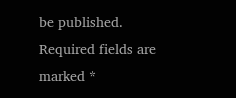be published. Required fields are marked *